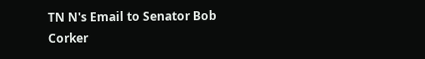TN N's Email to Senator Bob Corker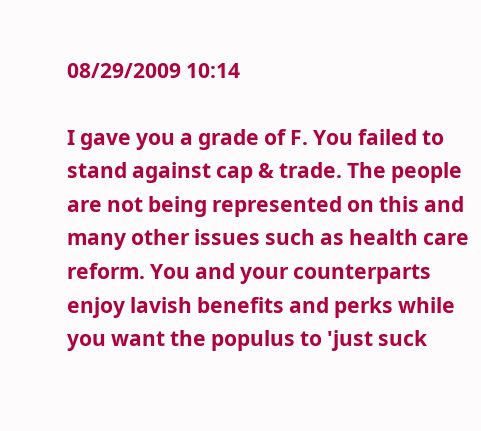08/29/2009 10:14

I gave you a grade of F. You failed to stand against cap & trade. The people are not being represented on this and many other issues such as health care reform. You and your counterparts enjoy lavish benefits and perks while you want the populus to 'just suck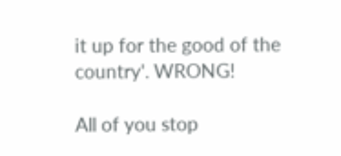it up for the good of the country'. WRONG!

All of you stop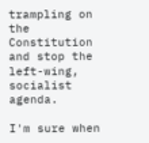trampling on the Constitution and stop the left-wing, socialist agenda.

I'm sure when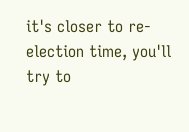it's closer to re-election time, you'll try to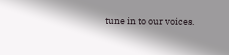tune in to our voices.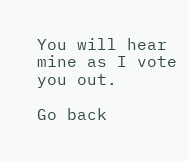You will hear mine as I vote you out.

Go back